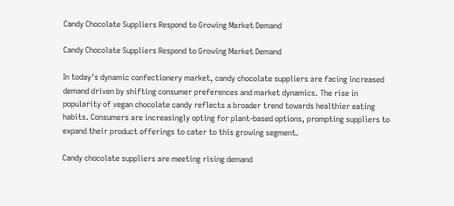Candy Chocolate Suppliers Respond to Growing Market Demand

Candy Chocolate Suppliers Respond to Growing Market Demand

In today's dynamic confectionery market, candy chocolate suppliers are facing increased demand driven by shifting consumer preferences and market dynamics. The rise in popularity of vegan chocolate candy reflects a broader trend towards healthier eating habits. Consumers are increasingly opting for plant-based options, prompting suppliers to expand their product offerings to cater to this growing segment.

Candy chocolate suppliers are meeting rising demand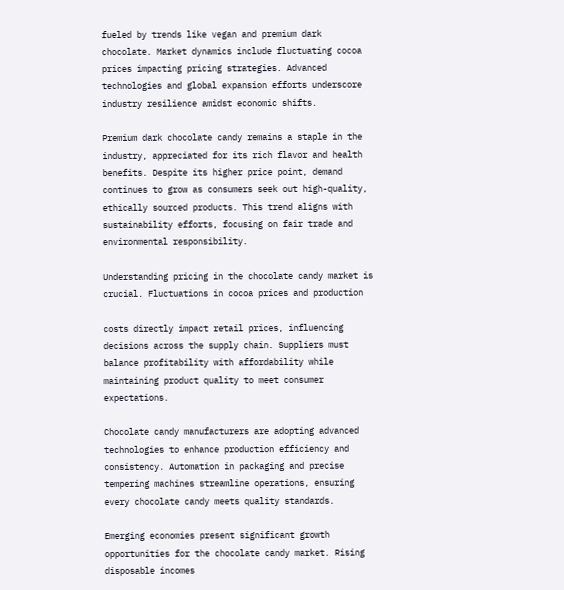fueled by trends like vegan and premium dark chocolate. Market dynamics include fluctuating cocoa prices impacting pricing strategies. Advanced technologies and global expansion efforts underscore industry resilience amidst economic shifts.

Premium dark chocolate candy remains a staple in the industry, appreciated for its rich flavor and health benefits. Despite its higher price point, demand continues to grow as consumers seek out high-quality, ethically sourced products. This trend aligns with sustainability efforts, focusing on fair trade and environmental responsibility.

Understanding pricing in the chocolate candy market is crucial. Fluctuations in cocoa prices and production

costs directly impact retail prices, influencing decisions across the supply chain. Suppliers must balance profitability with affordability while maintaining product quality to meet consumer expectations.

Chocolate candy manufacturers are adopting advanced technologies to enhance production efficiency and consistency. Automation in packaging and precise tempering machines streamline operations, ensuring every chocolate candy meets quality standards.

Emerging economies present significant growth opportunities for the chocolate candy market. Rising disposable incomes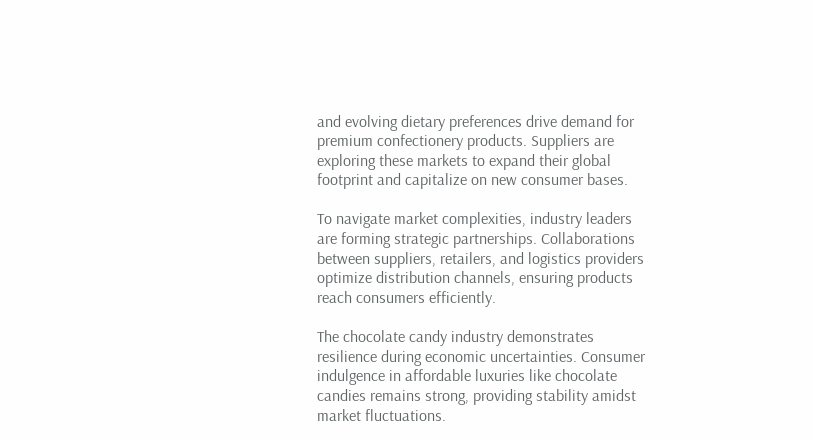and evolving dietary preferences drive demand for premium confectionery products. Suppliers are exploring these markets to expand their global footprint and capitalize on new consumer bases.

To navigate market complexities, industry leaders are forming strategic partnerships. Collaborations between suppliers, retailers, and logistics providers optimize distribution channels, ensuring products reach consumers efficiently.

The chocolate candy industry demonstrates resilience during economic uncertainties. Consumer indulgence in affordable luxuries like chocolate candies remains strong, providing stability amidst market fluctuations.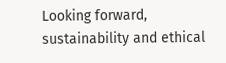Looking forward, sustainability and ethical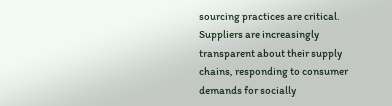sourcing practices are critical. Suppliers are increasingly transparent about their supply chains, responding to consumer demands for socially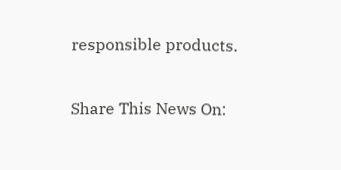responsible products.

Share This News On: